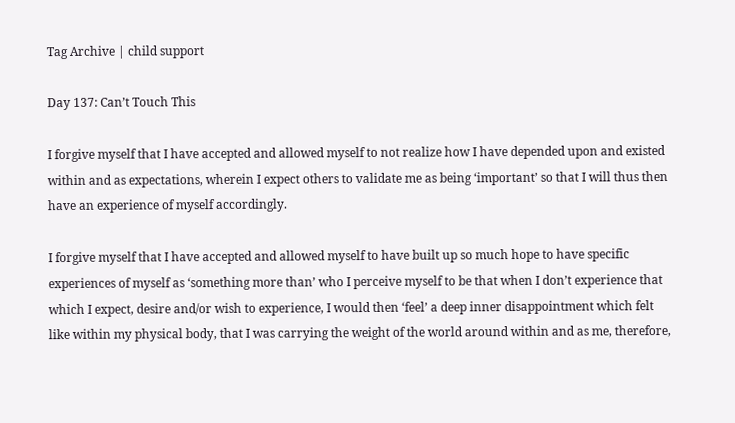Tag Archive | child support

Day 137: Can’t Touch This

I forgive myself that I have accepted and allowed myself to not realize how I have depended upon and existed within and as expectations, wherein I expect others to validate me as being ‘important’ so that I will thus then have an experience of myself accordingly.

I forgive myself that I have accepted and allowed myself to have built up so much hope to have specific experiences of myself as ‘something more than’ who I perceive myself to be that when I don’t experience that which I expect, desire and/or wish to experience, I would then ‘feel’ a deep inner disappointment which felt like within my physical body, that I was carrying the weight of the world around within and as me, therefore,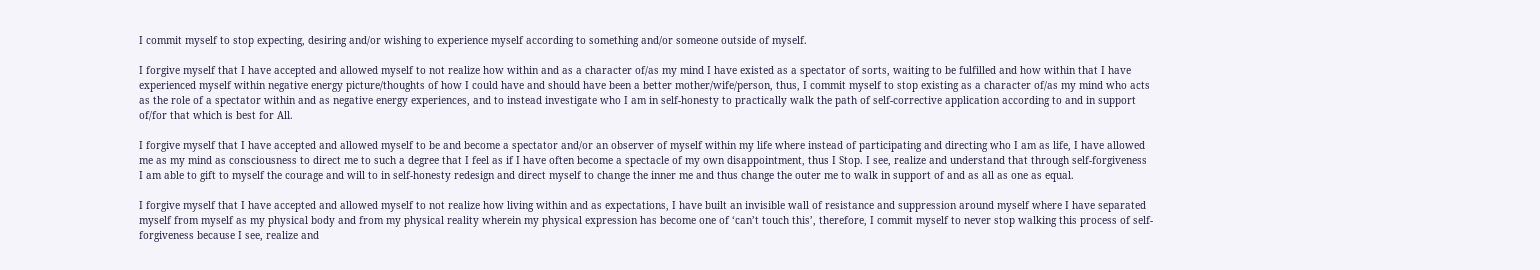I commit myself to stop expecting, desiring and/or wishing to experience myself according to something and/or someone outside of myself.

I forgive myself that I have accepted and allowed myself to not realize how within and as a character of/as my mind I have existed as a spectator of sorts, waiting to be fulfilled and how within that I have experienced myself within negative energy picture/thoughts of how I could have and should have been a better mother/wife/person, thus, I commit myself to stop existing as a character of/as my mind who acts as the role of a spectator within and as negative energy experiences, and to instead investigate who I am in self-honesty to practically walk the path of self-corrective application according to and in support of/for that which is best for All.

I forgive myself that I have accepted and allowed myself to be and become a spectator and/or an observer of myself within my life where instead of participating and directing who I am as life, I have allowed me as my mind as consciousness to direct me to such a degree that I feel as if I have often become a spectacle of my own disappointment, thus I Stop. I see, realize and understand that through self-forgiveness I am able to gift to myself the courage and will to in self-honesty redesign and direct myself to change the inner me and thus change the outer me to walk in support of and as all as one as equal.

I forgive myself that I have accepted and allowed myself to not realize how living within and as expectations, I have built an invisible wall of resistance and suppression around myself where I have separated myself from myself as my physical body and from my physical reality wherein my physical expression has become one of ‘can’t touch this’, therefore, I commit myself to never stop walking this process of self-forgiveness because I see, realize and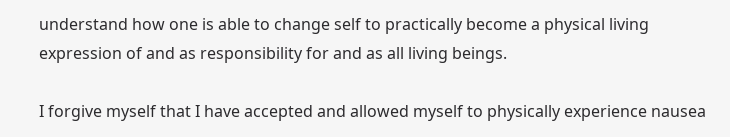understand how one is able to change self to practically become a physical living expression of and as responsibility for and as all living beings.

I forgive myself that I have accepted and allowed myself to physically experience nausea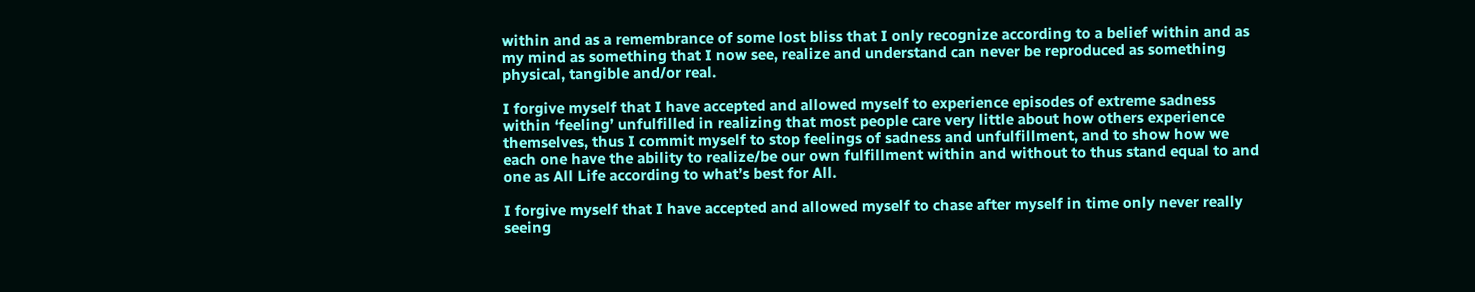within and as a remembrance of some lost bliss that I only recognize according to a belief within and as my mind as something that I now see, realize and understand can never be reproduced as something physical, tangible and/or real.

I forgive myself that I have accepted and allowed myself to experience episodes of extreme sadness within ‘feeling’ unfulfilled in realizing that most people care very little about how others experience themselves, thus I commit myself to stop feelings of sadness and unfulfillment, and to show how we each one have the ability to realize/be our own fulfillment within and without to thus stand equal to and one as All Life according to what’s best for All.

I forgive myself that I have accepted and allowed myself to chase after myself in time only never really seeing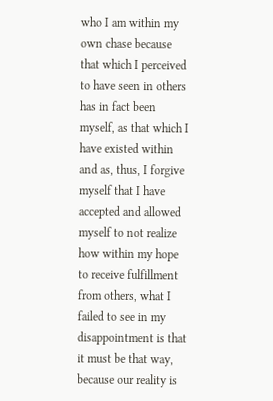who I am within my own chase because that which I perceived to have seen in others has in fact been myself, as that which I have existed within and as, thus, I forgive myself that I have accepted and allowed myself to not realize how within my hope to receive fulfillment from others, what I failed to see in my disappointment is that it must be that way, because our reality is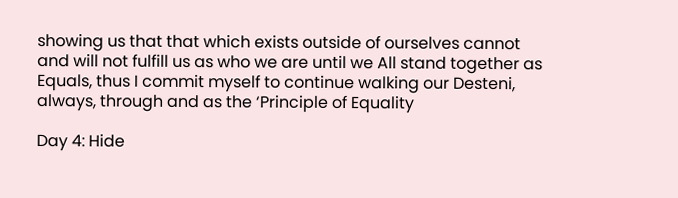showing us that that which exists outside of ourselves cannot and will not fulfill us as who we are until we All stand together as Equals, thus I commit myself to continue walking our Desteni, always, through and as the ‘Principle of Equality

Day 4: Hide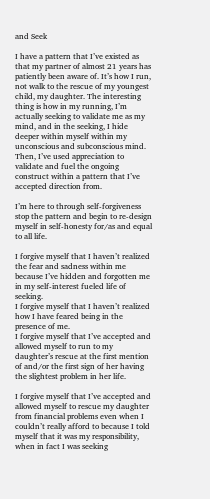and Seek

I have a pattern that I’ve existed as that my partner of almost 21 years has patiently been aware of. It’s how I run, not walk to the rescue of my youngest child, my daughter. The interesting thing is how in my running, I’m actually seeking to validate me as my mind, and in the seeking, I hide deeper within myself within my unconscious and subconscious mind. Then, I’ve used appreciation to validate and fuel the ongoing construct within a pattern that I’ve accepted direction from.

I’m here to through self-forgiveness stop the pattern and begin to re-design myself in self-honesty for/as and equal to all life.

I forgive myself that I haven’t realized the fear and sadness within me because I’ve hidden and forgotten me in my self-interest fueled life of seeking.
I forgive myself that I haven’t realized how I have feared being in the presence of me.
I forgive myself that I’ve accepted and allowed myself to run to my daughter’s rescue at the first mention of and/or the first sign of her having the slightest problem in her life.

I forgive myself that I’ve accepted and allowed myself to rescue my daughter from financial problems even when I couldn’t really afford to because I told myself that it was my responsibility, when in fact I was seeking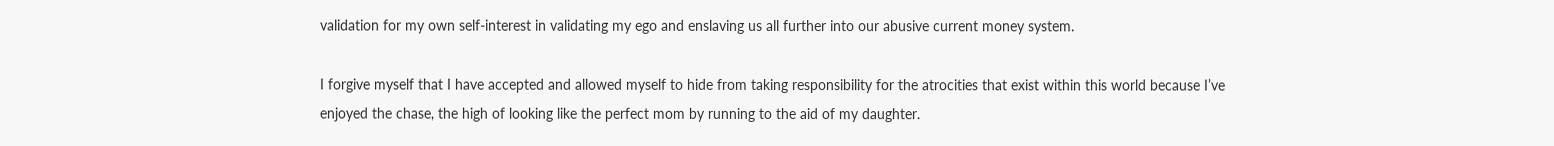validation for my own self-interest in validating my ego and enslaving us all further into our abusive current money system.

I forgive myself that I have accepted and allowed myself to hide from taking responsibility for the atrocities that exist within this world because I’ve enjoyed the chase, the high of looking like the perfect mom by running to the aid of my daughter.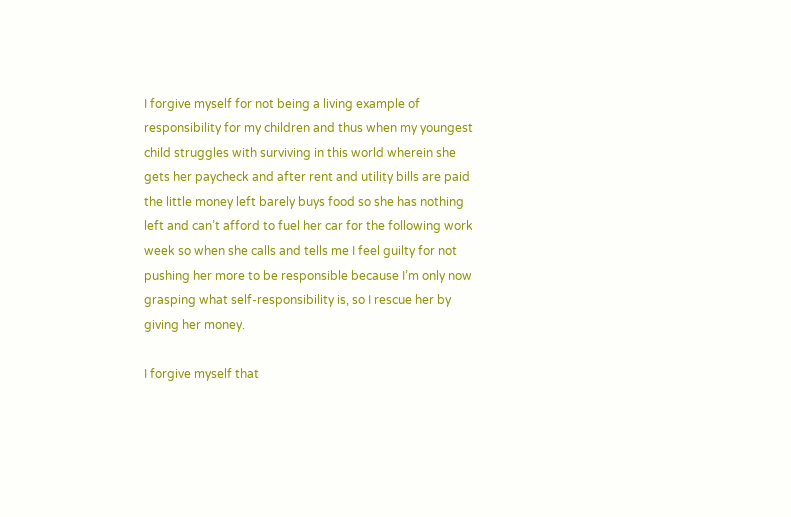I forgive myself for not being a living example of responsibility for my children and thus when my youngest child struggles with surviving in this world wherein she gets her paycheck and after rent and utility bills are paid the little money left barely buys food so she has nothing left and can’t afford to fuel her car for the following work week so when she calls and tells me I feel guilty for not pushing her more to be responsible because I’m only now grasping what self-responsibility is, so I rescue her by giving her money.

I forgive myself that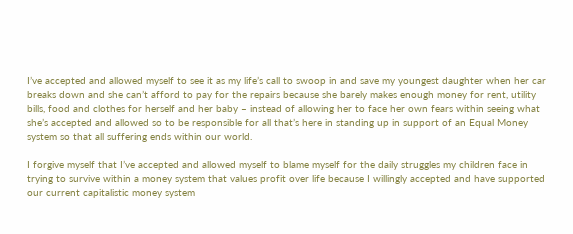I’ve accepted and allowed myself to see it as my life’s call to swoop in and save my youngest daughter when her car breaks down and she can’t afford to pay for the repairs because she barely makes enough money for rent, utility bills, food and clothes for herself and her baby – instead of allowing her to face her own fears within seeing what she’s accepted and allowed so to be responsible for all that’s here in standing up in support of an Equal Money system so that all suffering ends within our world.

I forgive myself that I’ve accepted and allowed myself to blame myself for the daily struggles my children face in trying to survive within a money system that values profit over life because I willingly accepted and have supported our current capitalistic money system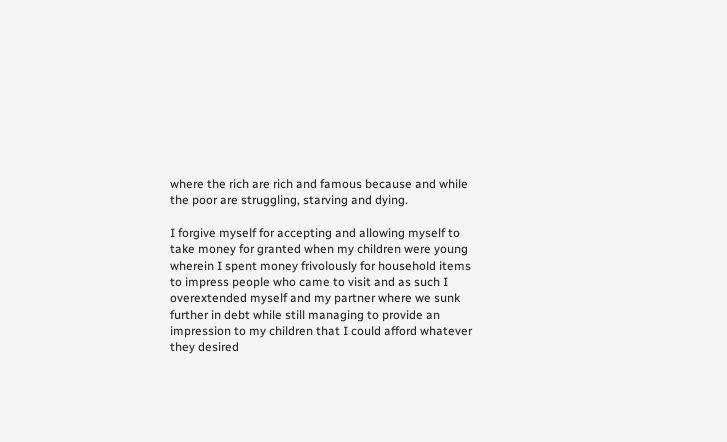where the rich are rich and famous because and while the poor are struggling, starving and dying.

I forgive myself for accepting and allowing myself to take money for granted when my children were young wherein I spent money frivolously for household items to impress people who came to visit and as such I overextended myself and my partner where we sunk further in debt while still managing to provide an impression to my children that I could afford whatever they desired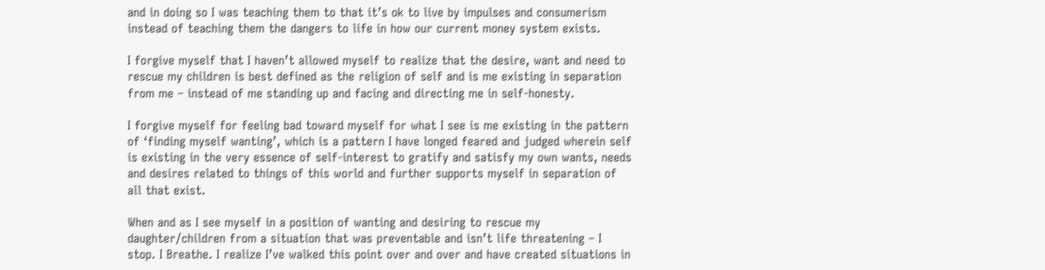and in doing so I was teaching them to that it’s ok to live by impulses and consumerism instead of teaching them the dangers to life in how our current money system exists.

I forgive myself that I haven’t allowed myself to realize that the desire, want and need to rescue my children is best defined as the religion of self and is me existing in separation from me – instead of me standing up and facing and directing me in self-honesty.

I forgive myself for feeling bad toward myself for what I see is me existing in the pattern of ‘finding myself wanting’, which is a pattern I have longed feared and judged wherein self is existing in the very essence of self-interest to gratify and satisfy my own wants, needs and desires related to things of this world and further supports myself in separation of all that exist.

When and as I see myself in a position of wanting and desiring to rescue my daughter/children from a situation that was preventable and isn’t life threatening – I stop. I Breathe. I realize I’ve walked this point over and over and have created situations in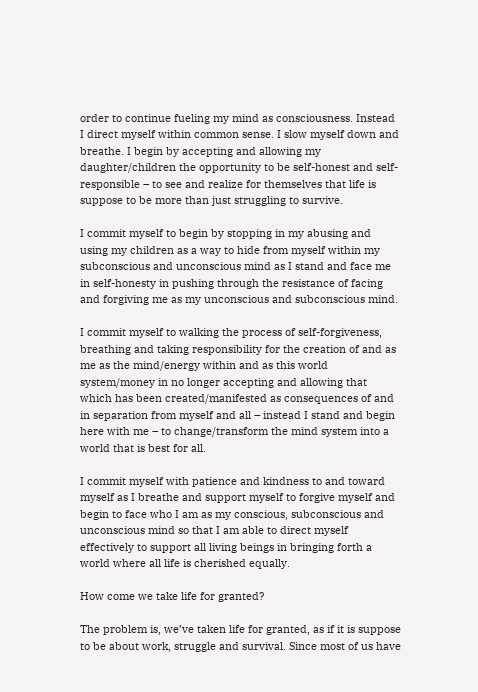order to continue fueling my mind as consciousness. Instead I direct myself within common sense. I slow myself down and breathe. I begin by accepting and allowing my daughter/children the opportunity to be self-honest and self-responsible – to see and realize for themselves that life is suppose to be more than just struggling to survive.

I commit myself to begin by stopping in my abusing and using my children as a way to hide from myself within my subconscious and unconscious mind as I stand and face me in self-honesty in pushing through the resistance of facing and forgiving me as my unconscious and subconscious mind.

I commit myself to walking the process of self-forgiveness, breathing and taking responsibility for the creation of and as me as the mind/energy within and as this world system/money in no longer accepting and allowing that which has been created/manifested as consequences of and in separation from myself and all – instead I stand and begin here with me – to change/transform the mind system into a world that is best for all.

I commit myself with patience and kindness to and toward myself as I breathe and support myself to forgive myself and begin to face who I am as my conscious, subconscious and unconscious mind so that I am able to direct myself effectively to support all living beings in bringing forth a world where all life is cherished equally.

How come we take life for granted?

The problem is, we’ve taken life for granted, as if it is suppose to be about work, struggle and survival. Since most of us have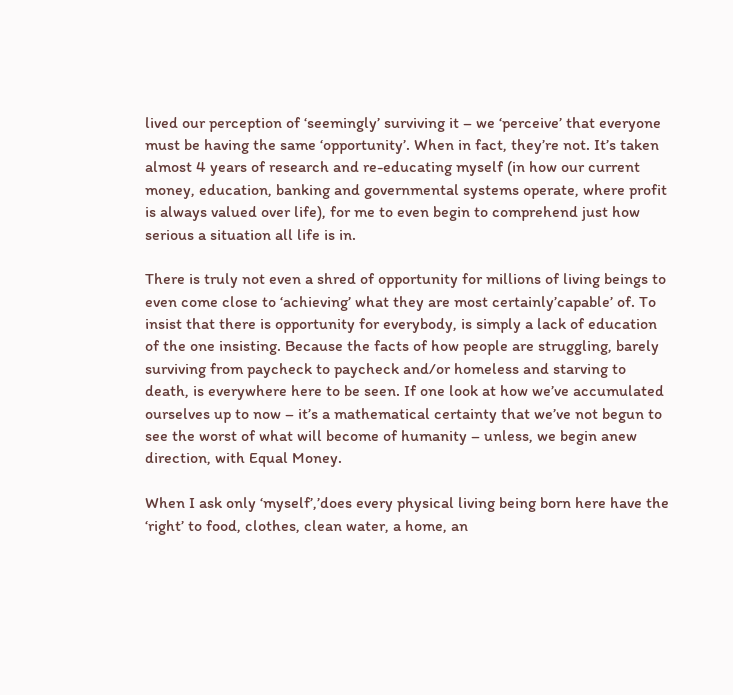lived our perception of ‘seemingly’ surviving it – we ‘perceive’ that everyone must be having the same ‘opportunity’. When in fact, they’re not. It’s taken almost 4 years of research and re-educating myself (in how our current money, education, banking and governmental systems operate, where profit is always valued over life), for me to even begin to comprehend just how serious a situation all life is in.

There is truly not even a shred of opportunity for millions of living beings to even come close to ‘achieving’ what they are most certainly’capable’ of. To insist that there is opportunity for everybody, is simply a lack of education of the one insisting. Because the facts of how people are struggling, barely surviving from paycheck to paycheck and/or homeless and starving to death, is everywhere here to be seen. If one look at how we’ve accumulated ourselves up to now – it’s a mathematical certainty that we’ve not begun to see the worst of what will become of humanity – unless, we begin anew direction, with Equal Money.

When I ask only ‘myself’,’does every physical living being born here have the ‘right’ to food, clothes, clean water, a home, an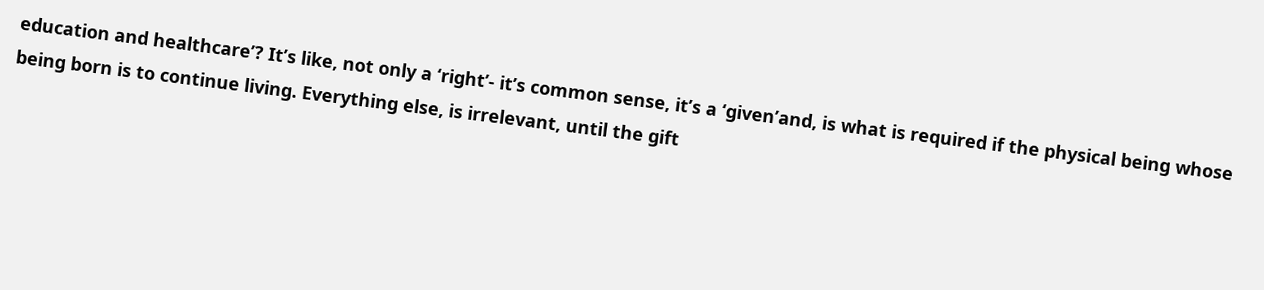education and healthcare’? It’s like, not only a ‘right’- it’s common sense, it’s a ‘given’and, is what is required if the physical being whose being born is to continue living. Everything else, is irrelevant, until the gift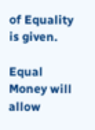of Equality is given.

Equal Money will allow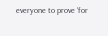everyone to prove ‘for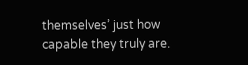themselves’ just how capable they truly are.